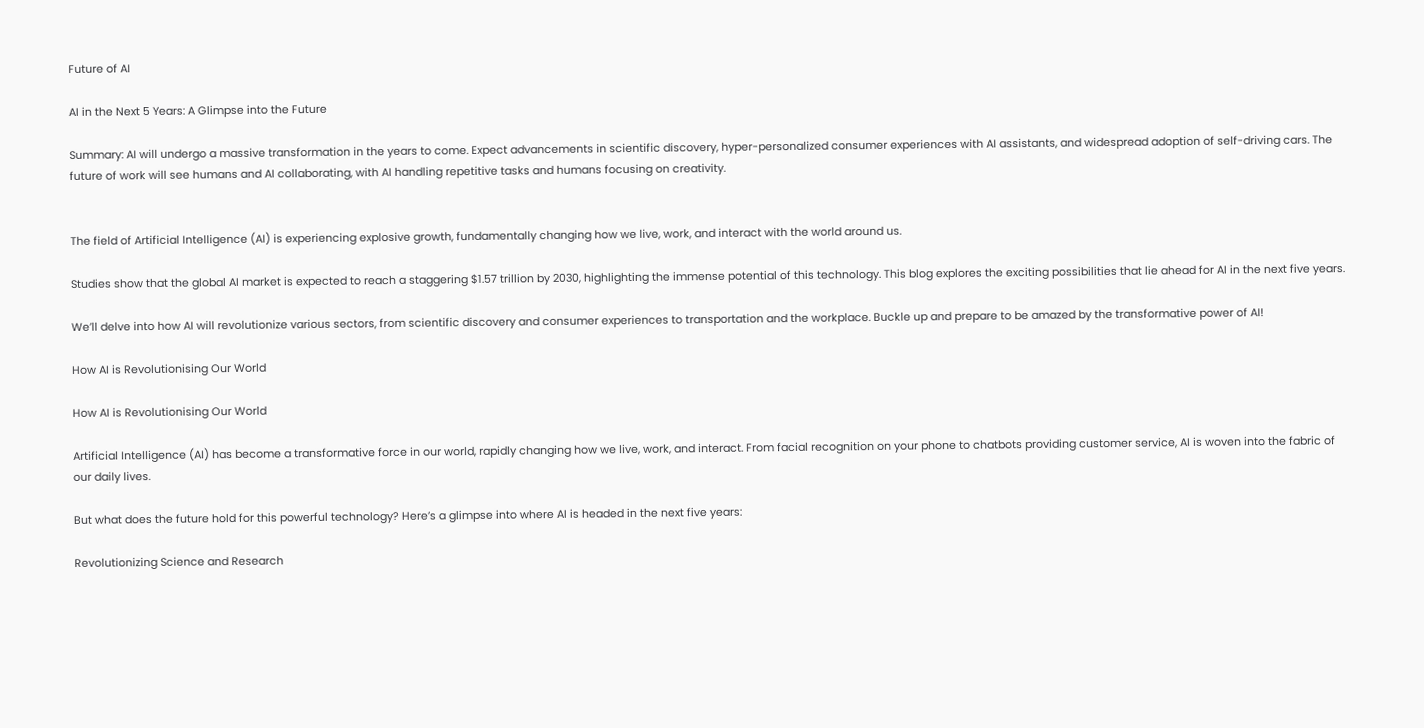Future of AI

AI in the Next 5 Years: A Glimpse into the Future

Summary: AI will undergo a massive transformation in the years to come. Expect advancements in scientific discovery, hyper-personalized consumer experiences with AI assistants, and widespread adoption of self-driving cars. The future of work will see humans and AI collaborating, with AI handling repetitive tasks and humans focusing on creativity.


The field of Artificial Intelligence (AI) is experiencing explosive growth, fundamentally changing how we live, work, and interact with the world around us.

Studies show that the global AI market is expected to reach a staggering $1.57 trillion by 2030, highlighting the immense potential of this technology. This blog explores the exciting possibilities that lie ahead for AI in the next five years.

We’ll delve into how AI will revolutionize various sectors, from scientific discovery and consumer experiences to transportation and the workplace. Buckle up and prepare to be amazed by the transformative power of AI!

How AI is Revolutionising Our World

How AI is Revolutionising Our World

Artificial Intelligence (AI) has become a transformative force in our world, rapidly changing how we live, work, and interact. From facial recognition on your phone to chatbots providing customer service, AI is woven into the fabric of our daily lives.

But what does the future hold for this powerful technology? Here’s a glimpse into where AI is headed in the next five years:

Revolutionizing Science and Research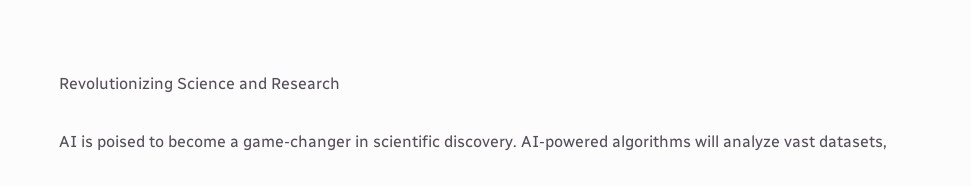Revolutionizing Science and Research

AI is poised to become a game-changer in scientific discovery. AI-powered algorithms will analyze vast datasets,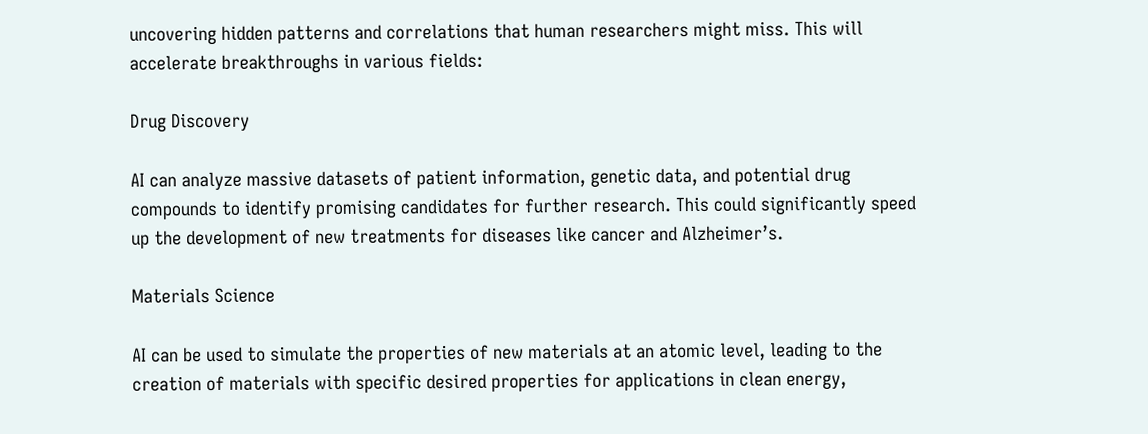uncovering hidden patterns and correlations that human researchers might miss. This will accelerate breakthroughs in various fields:

Drug Discovery

AI can analyze massive datasets of patient information, genetic data, and potential drug compounds to identify promising candidates for further research. This could significantly speed up the development of new treatments for diseases like cancer and Alzheimer’s.

Materials Science

AI can be used to simulate the properties of new materials at an atomic level, leading to the creation of materials with specific desired properties for applications in clean energy,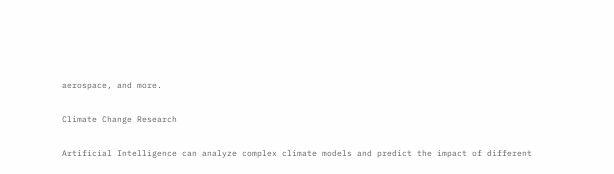aerospace, and more.

Climate Change Research

Artificial Intelligence can analyze complex climate models and predict the impact of different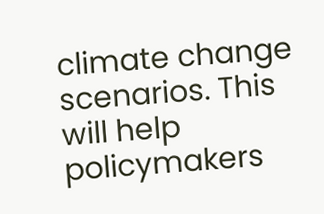climate change scenarios. This will help policymakers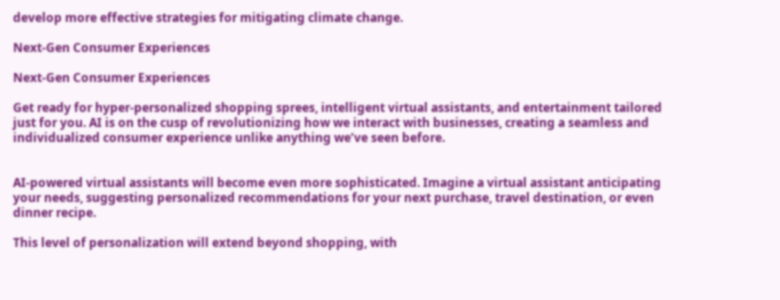develop more effective strategies for mitigating climate change.

Next-Gen Consumer Experiences

Next-Gen Consumer Experiences

Get ready for hyper-personalized shopping sprees, intelligent virtual assistants, and entertainment tailored just for you. AI is on the cusp of revolutionizing how we interact with businesses, creating a seamless and individualized consumer experience unlike anything we’ve seen before.


AI-powered virtual assistants will become even more sophisticated. Imagine a virtual assistant anticipating your needs, suggesting personalized recommendations for your next purchase, travel destination, or even dinner recipe.

This level of personalization will extend beyond shopping, with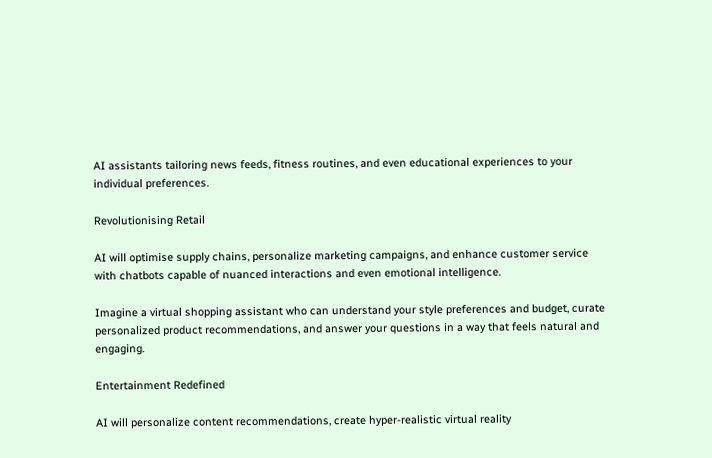AI assistants tailoring news feeds, fitness routines, and even educational experiences to your individual preferences.

Revolutionising Retail

AI will optimise supply chains, personalize marketing campaigns, and enhance customer service with chatbots capable of nuanced interactions and even emotional intelligence.

Imagine a virtual shopping assistant who can understand your style preferences and budget, curate personalized product recommendations, and answer your questions in a way that feels natural and engaging.

Entertainment Redefined

AI will personalize content recommendations, create hyper-realistic virtual reality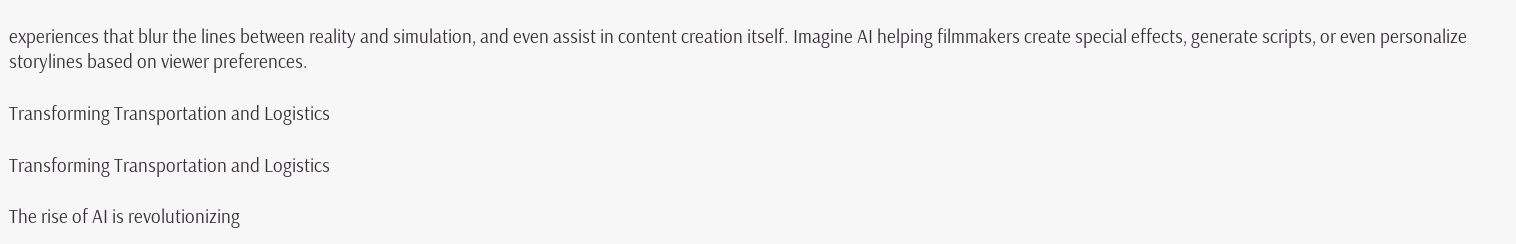experiences that blur the lines between reality and simulation, and even assist in content creation itself. Imagine AI helping filmmakers create special effects, generate scripts, or even personalize storylines based on viewer preferences.

Transforming Transportation and Logistics

Transforming Transportation and Logistics

The rise of AI is revolutionizing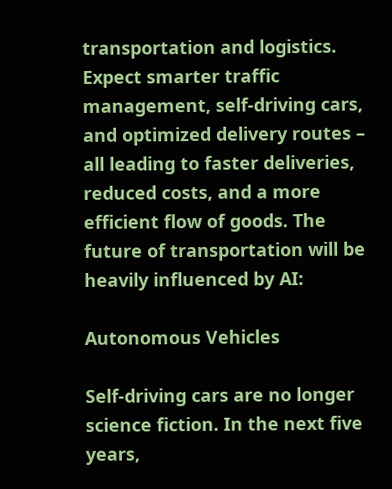transportation and logistics. Expect smarter traffic management, self-driving cars, and optimized delivery routes – all leading to faster deliveries, reduced costs, and a more efficient flow of goods. The future of transportation will be heavily influenced by AI:

Autonomous Vehicles

Self-driving cars are no longer science fiction. In the next five years,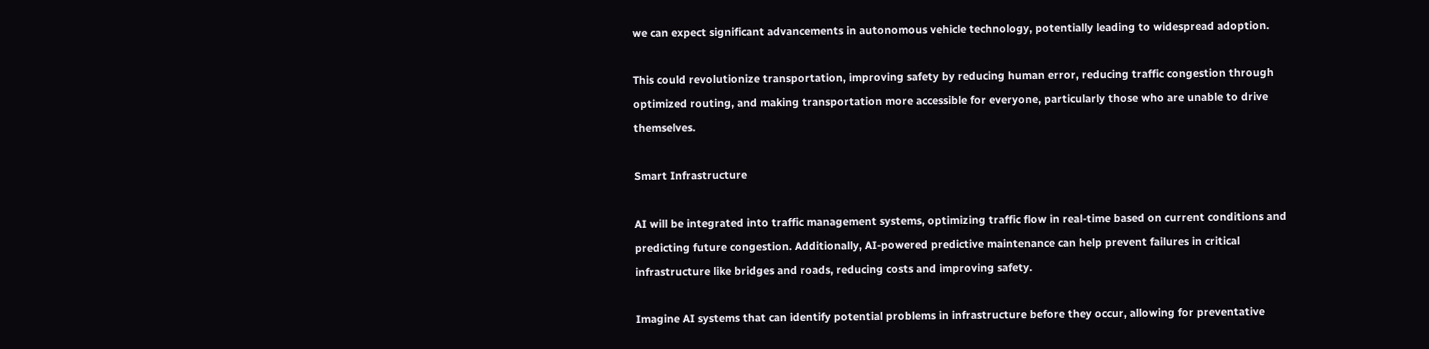we can expect significant advancements in autonomous vehicle technology, potentially leading to widespread adoption.

This could revolutionize transportation, improving safety by reducing human error, reducing traffic congestion through optimized routing, and making transportation more accessible for everyone, particularly those who are unable to drive themselves.

Smart Infrastructure

AI will be integrated into traffic management systems, optimizing traffic flow in real-time based on current conditions and predicting future congestion. Additionally, AI-powered predictive maintenance can help prevent failures in critical infrastructure like bridges and roads, reducing costs and improving safety.

Imagine AI systems that can identify potential problems in infrastructure before they occur, allowing for preventative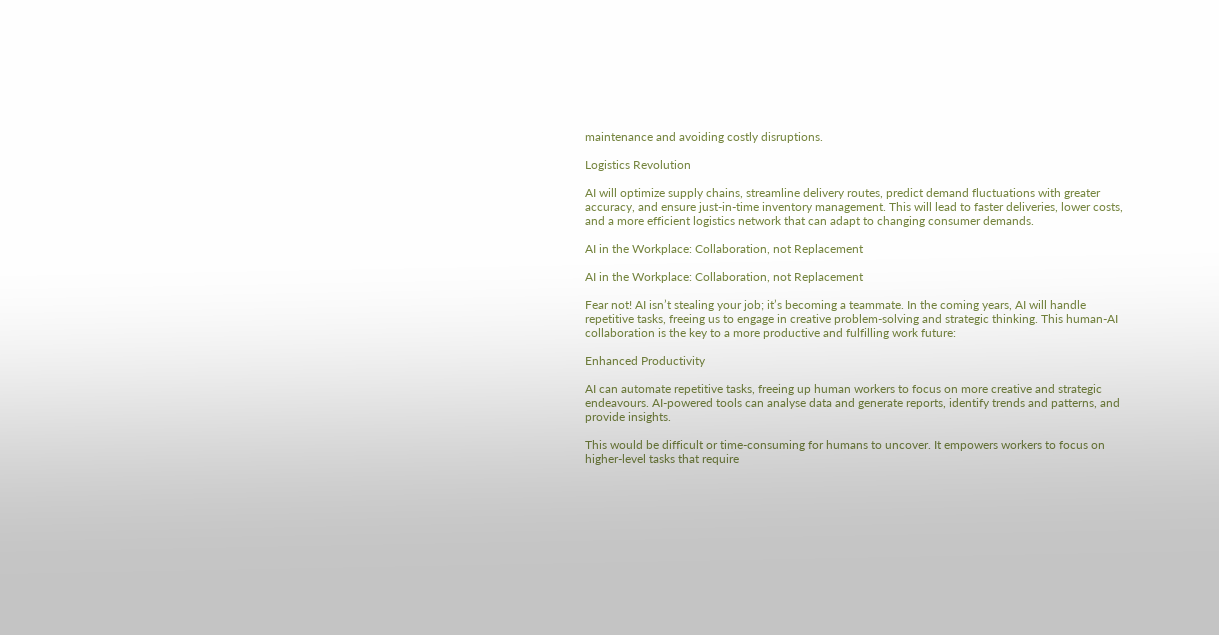maintenance and avoiding costly disruptions.

Logistics Revolution

AI will optimize supply chains, streamline delivery routes, predict demand fluctuations with greater accuracy, and ensure just-in-time inventory management. This will lead to faster deliveries, lower costs, and a more efficient logistics network that can adapt to changing consumer demands.

AI in the Workplace: Collaboration, not Replacement

AI in the Workplace: Collaboration, not Replacement

Fear not! AI isn’t stealing your job; it’s becoming a teammate. In the coming years, AI will handle repetitive tasks, freeing us to engage in creative problem-solving and strategic thinking. This human-AI collaboration is the key to a more productive and fulfilling work future:

Enhanced Productivity

AI can automate repetitive tasks, freeing up human workers to focus on more creative and strategic endeavours. AI-powered tools can analyse data and generate reports, identify trends and patterns, and provide insights.

This would be difficult or time-consuming for humans to uncover. It empowers workers to focus on higher-level tasks that require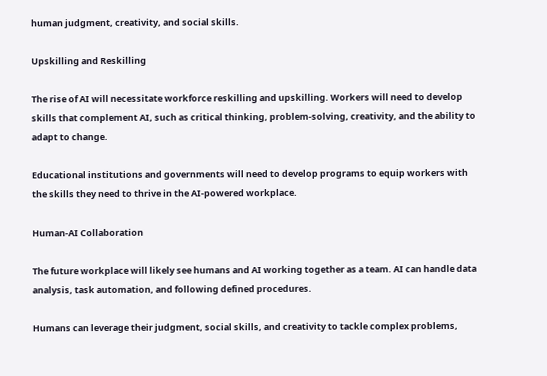human judgment, creativity, and social skills.

Upskilling and Reskilling

The rise of AI will necessitate workforce reskilling and upskilling. Workers will need to develop skills that complement AI, such as critical thinking, problem-solving, creativity, and the ability to adapt to change.

Educational institutions and governments will need to develop programs to equip workers with the skills they need to thrive in the AI-powered workplace.

Human-AI Collaboration

The future workplace will likely see humans and AI working together as a team. AI can handle data analysis, task automation, and following defined procedures.

Humans can leverage their judgment, social skills, and creativity to tackle complex problems,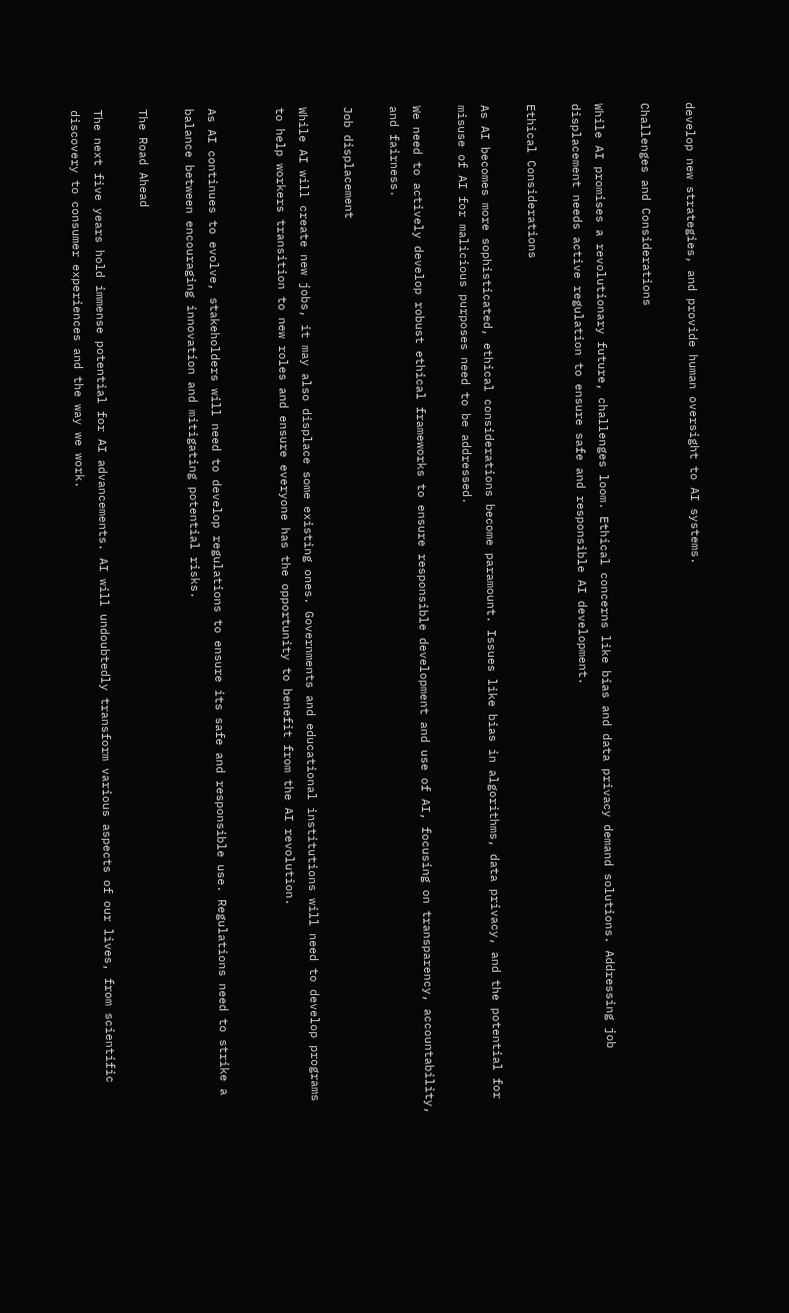develop new strategies, and provide human oversight to AI systems.

Challenges and Considerations

While AI promises a revolutionary future, challenges loom. Ethical concerns like bias and data privacy demand solutions. Addressing job displacement needs active regulation to ensure safe and responsible AI development.

Ethical Considerations

As AI becomes more sophisticated, ethical considerations become paramount. Issues like bias in algorithms, data privacy, and the potential for misuse of AI for malicious purposes need to be addressed.

We need to actively develop robust ethical frameworks to ensure responsible development and use of AI, focusing on transparency, accountability, and fairness.

Job displacement

While AI will create new jobs, it may also displace some existing ones. Governments and educational institutions will need to develop programs to help workers transition to new roles and ensure everyone has the opportunity to benefit from the AI revolution.


As AI continues to evolve, stakeholders will need to develop regulations to ensure its safe and responsible use. Regulations need to strike a balance between encouraging innovation and mitigating potential risks.

The Road Ahead

The next five years hold immense potential for AI advancements. AI will undoubtedly transform various aspects of our lives, from scientific discovery to consumer experiences and the way we work.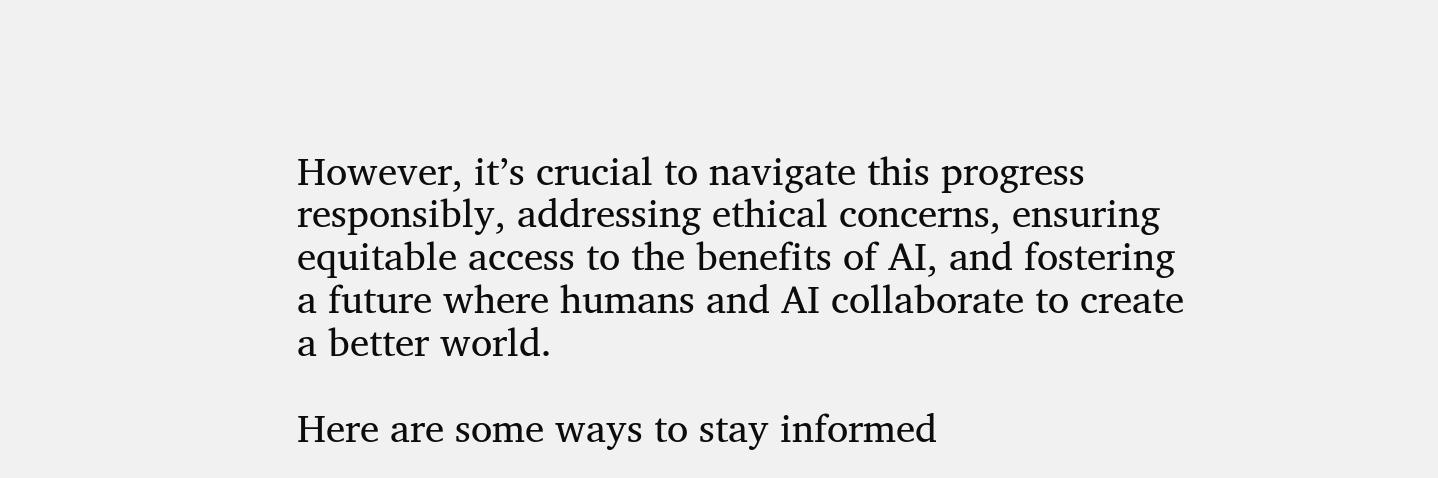However, it’s crucial to navigate this progress responsibly, addressing ethical concerns, ensuring equitable access to the benefits of AI, and fostering a future where humans and AI collaborate to create a better world.

Here are some ways to stay informed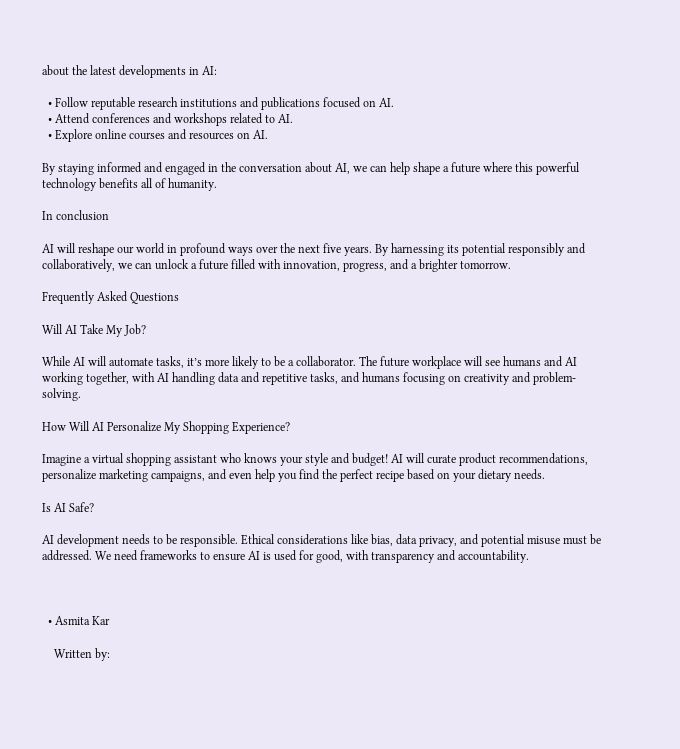about the latest developments in AI:

  • Follow reputable research institutions and publications focused on AI.
  • Attend conferences and workshops related to AI.
  • Explore online courses and resources on AI.

By staying informed and engaged in the conversation about AI, we can help shape a future where this powerful technology benefits all of humanity.

In conclusion

AI will reshape our world in profound ways over the next five years. By harnessing its potential responsibly and collaboratively, we can unlock a future filled with innovation, progress, and a brighter tomorrow.

Frequently Asked Questions

Will AI Take My Job?

While AI will automate tasks, it’s more likely to be a collaborator. The future workplace will see humans and AI working together, with AI handling data and repetitive tasks, and humans focusing on creativity and problem-solving.

How Will AI Personalize My Shopping Experience?

Imagine a virtual shopping assistant who knows your style and budget! AI will curate product recommendations, personalize marketing campaigns, and even help you find the perfect recipe based on your dietary needs.

Is AI Safe?

AI development needs to be responsible. Ethical considerations like bias, data privacy, and potential misuse must be addressed. We need frameworks to ensure AI is used for good, with transparency and accountability.



  • Asmita Kar

    Written by: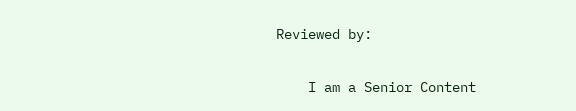Reviewed by:

    I am a Senior Content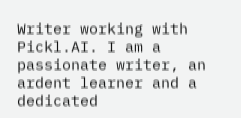Writer working with Pickl.AI. I am a passionate writer, an ardent learner and a dedicated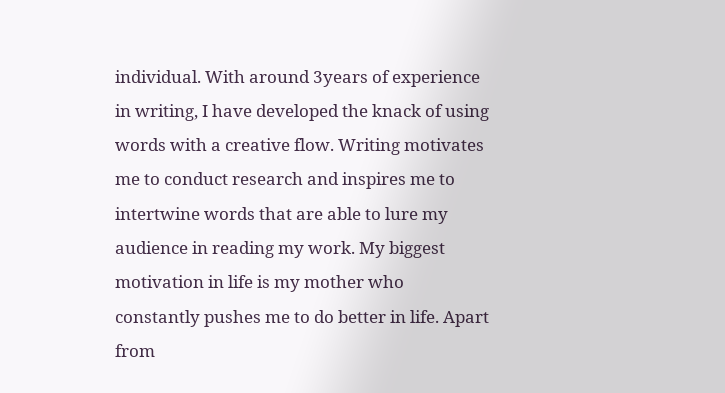individual. With around 3years of experience in writing, I have developed the knack of using words with a creative flow. Writing motivates me to conduct research and inspires me to intertwine words that are able to lure my audience in reading my work. My biggest motivation in life is my mother who constantly pushes me to do better in life. Apart from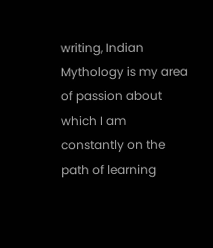writing, Indian Mythology is my area of passion about which I am constantly on the path of learning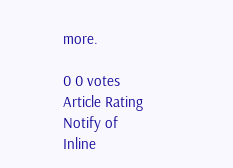more.

0 0 votes
Article Rating
Notify of
Inline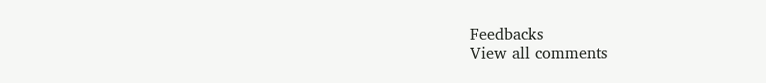Feedbacks
View all comments